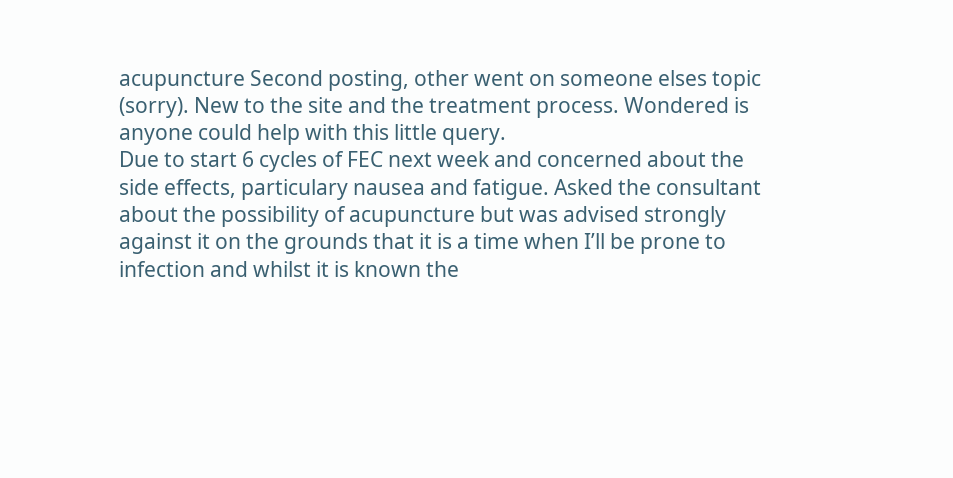acupuncture Second posting, other went on someone elses topic (sorry). New to the site and the treatment process. Wondered is anyone could help with this little query.
Due to start 6 cycles of FEC next week and concerned about the side effects, particulary nausea and fatigue. Asked the consultant about the possibility of acupuncture but was advised strongly against it on the grounds that it is a time when I’ll be prone to infection and whilst it is known the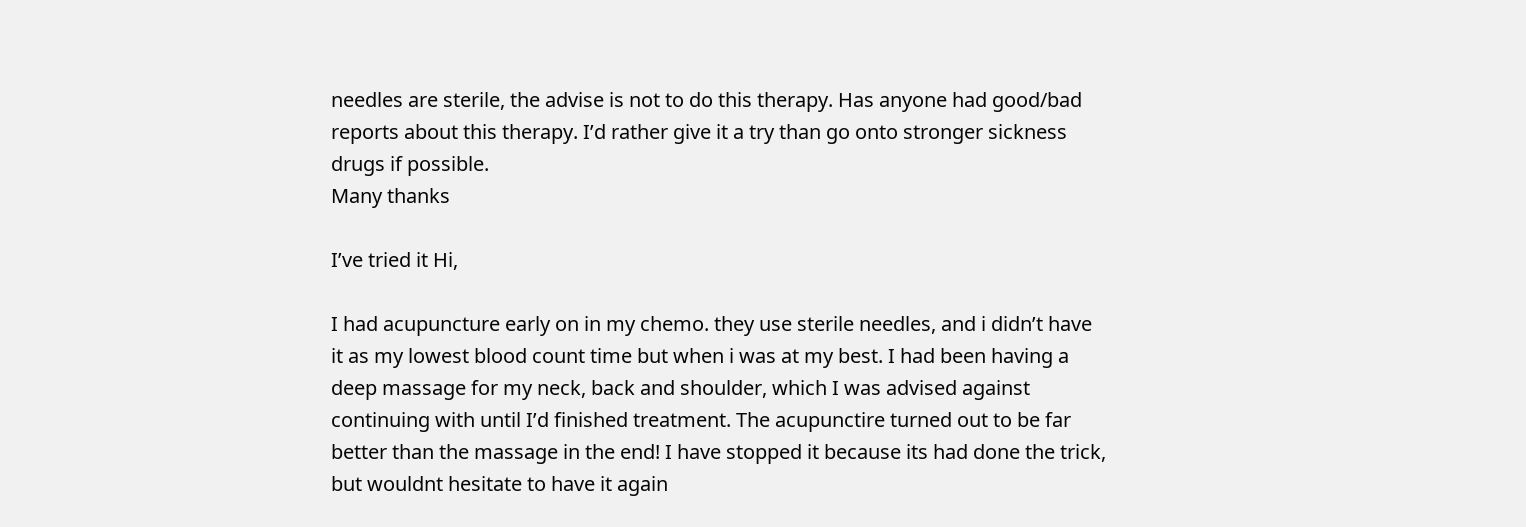needles are sterile, the advise is not to do this therapy. Has anyone had good/bad reports about this therapy. I’d rather give it a try than go onto stronger sickness drugs if possible.
Many thanks

I’ve tried it Hi,

I had acupuncture early on in my chemo. they use sterile needles, and i didn’t have it as my lowest blood count time but when i was at my best. I had been having a deep massage for my neck, back and shoulder, which I was advised against continuing with until I’d finished treatment. The acupunctire turned out to be far better than the massage in the end! I have stopped it because its had done the trick, but wouldnt hesitate to have it again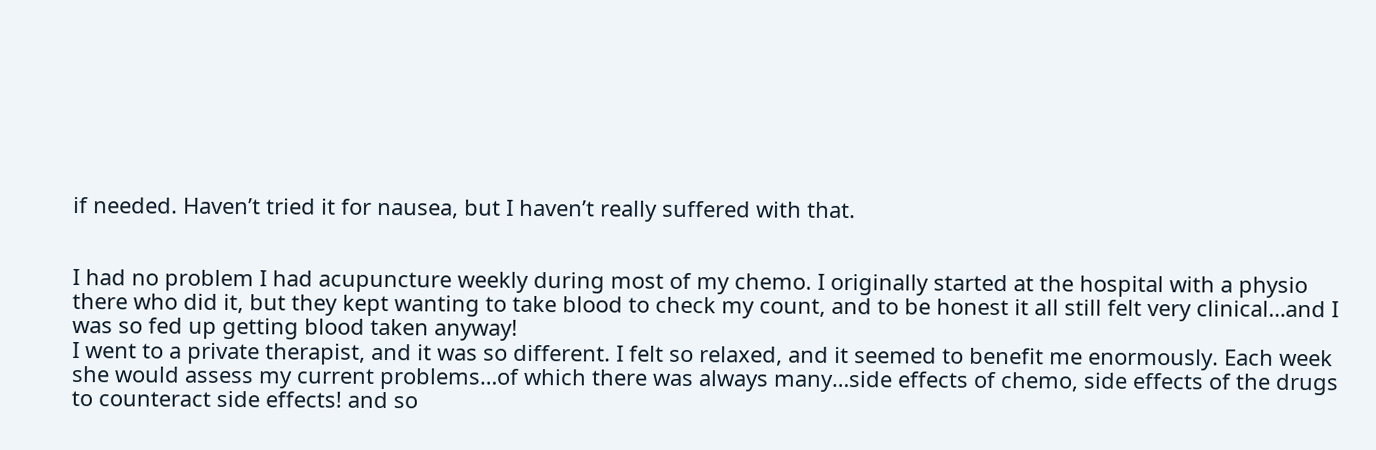if needed. Haven’t tried it for nausea, but I haven’t really suffered with that.


I had no problem I had acupuncture weekly during most of my chemo. I originally started at the hospital with a physio there who did it, but they kept wanting to take blood to check my count, and to be honest it all still felt very clinical…and I was so fed up getting blood taken anyway!
I went to a private therapist, and it was so different. I felt so relaxed, and it seemed to benefit me enormously. Each week she would assess my current problems…of which there was always many…side effects of chemo, side effects of the drugs to counteract side effects! and so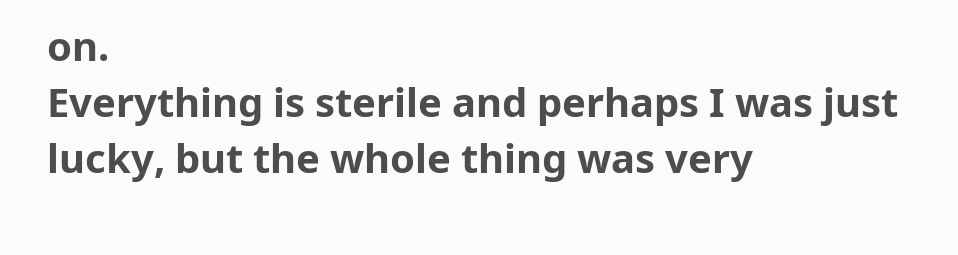on.
Everything is sterile and perhaps I was just lucky, but the whole thing was very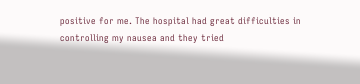positive for me. The hospital had great difficulties in controlling my nausea and they tried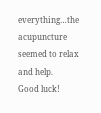everything…the acupuncture seemed to relax and help.
Good luck!